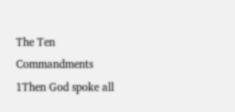The Ten Commandments
1Then God spoke all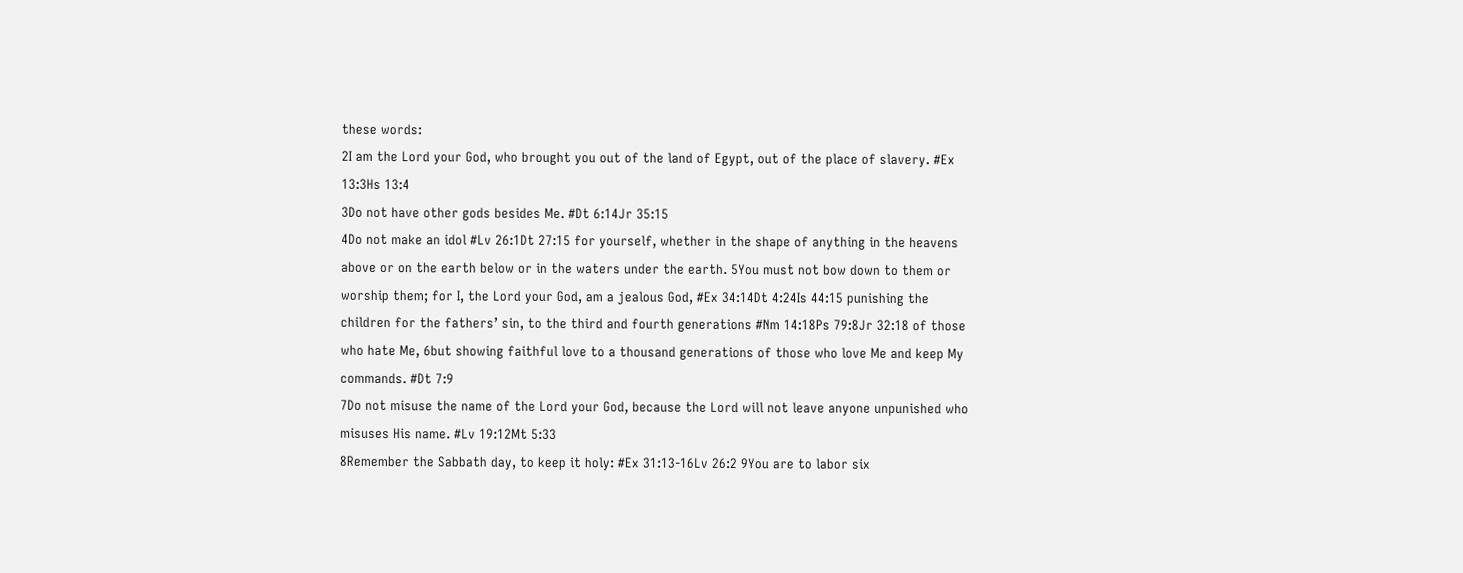these words:
2I am the Lord your God, who brought you out of the land of Egypt, out of the place of slavery. #Ex 13:3Hs 13:4
3Do not have other gods besides Me. #Dt 6:14Jr 35:15
4Do not make an idol #Lv 26:1Dt 27:15 for yourself, whether in the shape of anything in the heavens above or on the earth below or in the waters under the earth. 5You must not bow down to them or worship them; for I, the Lord your God, am a jealous God, #Ex 34:14Dt 4:24Is 44:15 punishing the children for the fathers’ sin, to the third and fourth generations #Nm 14:18Ps 79:8Jr 32:18 of those who hate Me, 6but showing faithful love to a thousand generations of those who love Me and keep My commands. #Dt 7:9
7Do not misuse the name of the Lord your God, because the Lord will not leave anyone unpunished who misuses His name. #Lv 19:12Mt 5:33
8Remember the Sabbath day, to keep it holy: #Ex 31:13-16Lv 26:2 9You are to labor six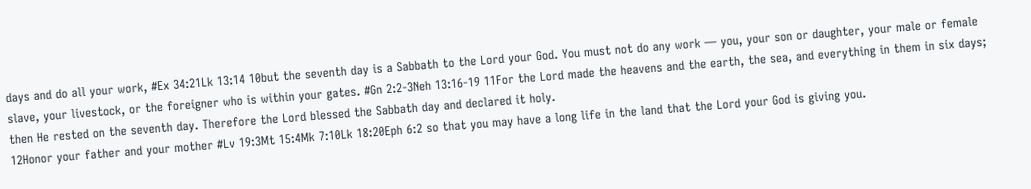days and do all your work, #Ex 34:21Lk 13:14 10but the seventh day is a Sabbath to the Lord your God. You must not do any work — you, your son or daughter, your male or female slave, your livestock, or the foreigner who is within your gates. #Gn 2:2-3Neh 13:16-19 11For the Lord made the heavens and the earth, the sea, and everything in them in six days; then He rested on the seventh day. Therefore the Lord blessed the Sabbath day and declared it holy.
12Honor your father and your mother #Lv 19:3Mt 15:4Mk 7:10Lk 18:20Eph 6:2 so that you may have a long life in the land that the Lord your God is giving you.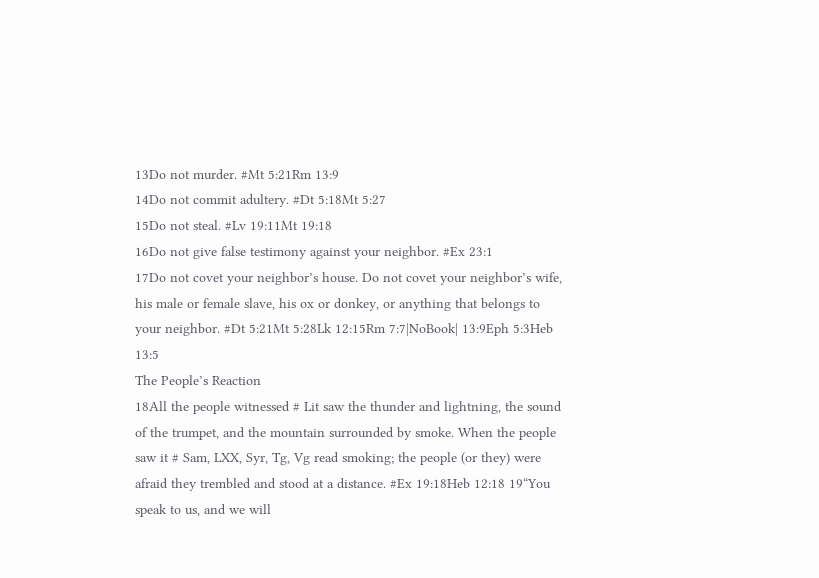13Do not murder. #Mt 5:21Rm 13:9
14Do not commit adultery. #Dt 5:18Mt 5:27
15Do not steal. #Lv 19:11Mt 19:18
16Do not give false testimony against your neighbor. #Ex 23:1
17Do not covet your neighbor’s house. Do not covet your neighbor’s wife, his male or female slave, his ox or donkey, or anything that belongs to your neighbor. #Dt 5:21Mt 5:28Lk 12:15Rm 7:7|NoBook| 13:9Eph 5:3Heb 13:5
The People’s Reaction
18All the people witnessed # Lit saw the thunder and lightning, the sound of the trumpet, and the mountain surrounded by smoke. When the people saw it # Sam, LXX, Syr, Tg, Vg read smoking; the people (or they) were afraid they trembled and stood at a distance. #Ex 19:18Heb 12:18 19“You speak to us, and we will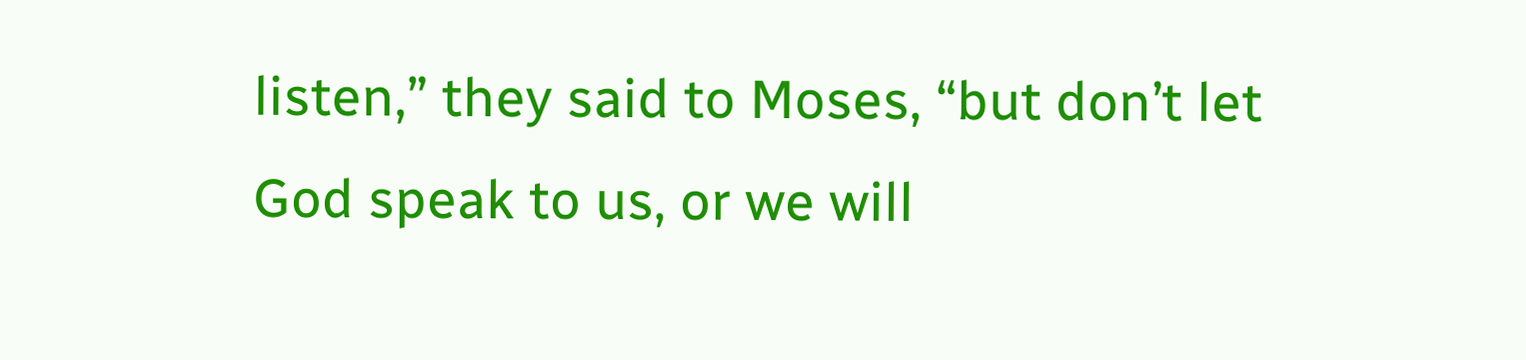listen,” they said to Moses, “but don’t let God speak to us, or we will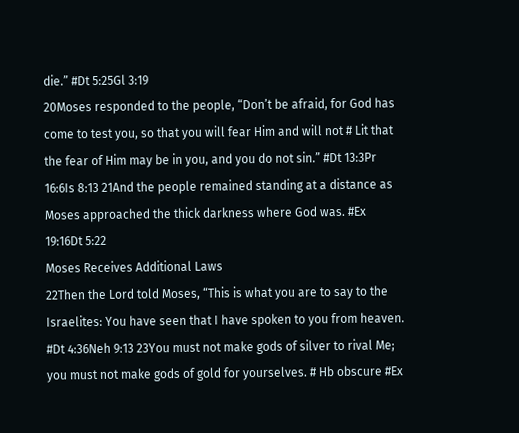die.” #Dt 5:25Gl 3:19
20Moses responded to the people, “Don’t be afraid, for God has come to test you, so that you will fear Him and will not # Lit that the fear of Him may be in you, and you do not sin.” #Dt 13:3Pr 16:6Is 8:13 21And the people remained standing at a distance as Moses approached the thick darkness where God was. #Ex 19:16Dt 5:22
Moses Receives Additional Laws
22Then the Lord told Moses, “This is what you are to say to the Israelites: You have seen that I have spoken to you from heaven. #Dt 4:36Neh 9:13 23You must not make gods of silver to rival Me; you must not make gods of gold for yourselves. # Hb obscure #Ex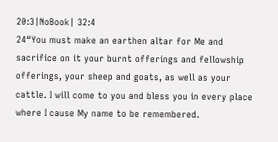20:3|NoBook| 32:4
24“You must make an earthen altar for Me and sacrifice on it your burnt offerings and fellowship offerings, your sheep and goats, as well as your cattle. I will come to you and bless you in every place where I cause My name to be remembered.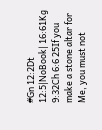#Gn 12:2Dt 12:5|NoBook| 16:61Kg 9:32Ch 6:6 25If you make a stone altar for Me, you must not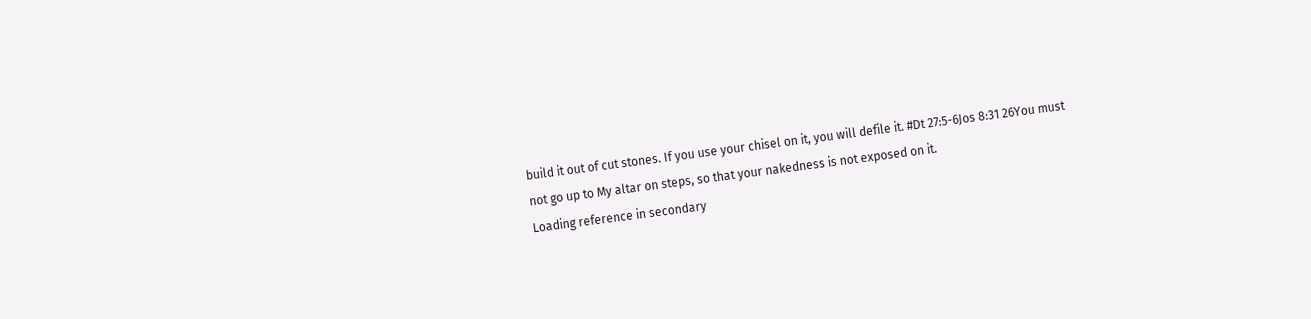build it out of cut stones. If you use your chisel on it, you will defile it. #Dt 27:5-6Jos 8:31 26You must not go up to My altar on steps, so that your nakedness is not exposed on it.
Loading reference in secondary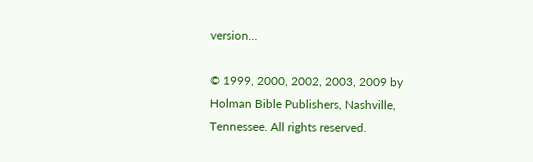version...

© 1999, 2000, 2002, 2003, 2009 by Holman Bible Publishers, Nashville, Tennessee. All rights reserved.